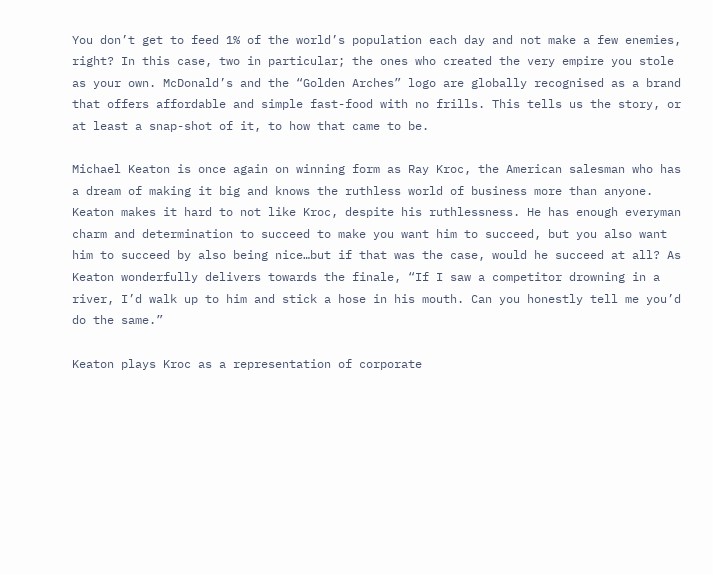You don’t get to feed 1% of the world’s population each day and not make a few enemies, right? In this case, two in particular; the ones who created the very empire you stole as your own. McDonald’s and the “Golden Arches” logo are globally recognised as a brand that offers affordable and simple fast-food with no frills. This tells us the story, or at least a snap-shot of it, to how that came to be.

Michael Keaton is once again on winning form as Ray Kroc, the American salesman who has a dream of making it big and knows the ruthless world of business more than anyone. Keaton makes it hard to not like Kroc, despite his ruthlessness. He has enough everyman charm and determination to succeed to make you want him to succeed, but you also want him to succeed by also being nice…but if that was the case, would he succeed at all? As Keaton wonderfully delivers towards the finale, “If I saw a competitor drowning in a river, I’d walk up to him and stick a hose in his mouth. Can you honestly tell me you’d do the same.”

Keaton plays Kroc as a representation of corporate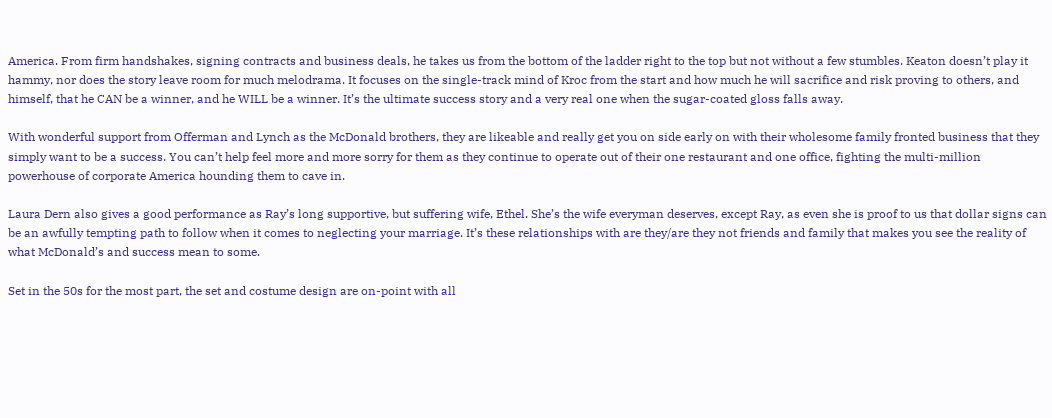America. From firm handshakes, signing contracts and business deals, he takes us from the bottom of the ladder right to the top but not without a few stumbles. Keaton doesn’t play it hammy, nor does the story leave room for much melodrama. It focuses on the single-track mind of Kroc from the start and how much he will sacrifice and risk proving to others, and himself, that he CAN be a winner, and he WILL be a winner. It’s the ultimate success story and a very real one when the sugar-coated gloss falls away.

With wonderful support from Offerman and Lynch as the McDonald brothers, they are likeable and really get you on side early on with their wholesome family fronted business that they simply want to be a success. You can’t help feel more and more sorry for them as they continue to operate out of their one restaurant and one office, fighting the multi-million powerhouse of corporate America hounding them to cave in.

Laura Dern also gives a good performance as Ray’s long supportive, but suffering wife, Ethel. She’s the wife everyman deserves, except Ray, as even she is proof to us that dollar signs can be an awfully tempting path to follow when it comes to neglecting your marriage. It’s these relationships with are they/are they not friends and family that makes you see the reality of what McDonald’s and success mean to some.

Set in the 50s for the most part, the set and costume design are on-point with all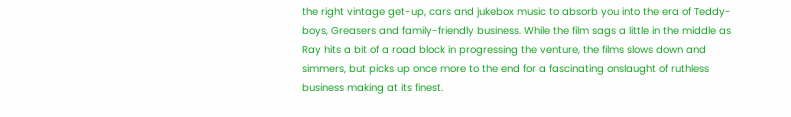the right vintage get-up, cars and jukebox music to absorb you into the era of Teddy-boys, Greasers and family-friendly business. While the film sags a little in the middle as Ray hits a bit of a road block in progressing the venture, the films slows down and simmers, but picks up once more to the end for a fascinating onslaught of ruthless business making at its finest.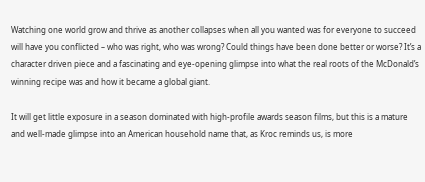Watching one world grow and thrive as another collapses when all you wanted was for everyone to succeed will have you conflicted – who was right, who was wrong? Could things have been done better or worse? It’s a character driven piece and a fascinating and eye-opening glimpse into what the real roots of the McDonald’s winning recipe was and how it became a global giant.

It will get little exposure in a season dominated with high-profile awards season films, but this is a mature and well-made glimpse into an American household name that, as Kroc reminds us, is more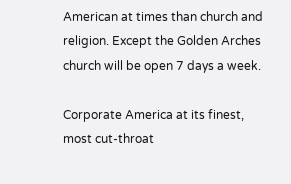American at times than church and religion. Except the Golden Arches church will be open 7 days a week.

Corporate America at its finest, most cut-throat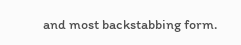and most backstabbing form.